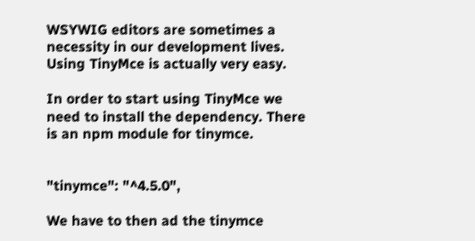WSYWIG editors are sometimes a necessity in our development lives. Using TinyMce is actually very easy.

In order to start using TinyMce we need to install the dependency. There is an npm module for tinymce.


"tinymce": "^4.5.0",

We have to then ad the tinymce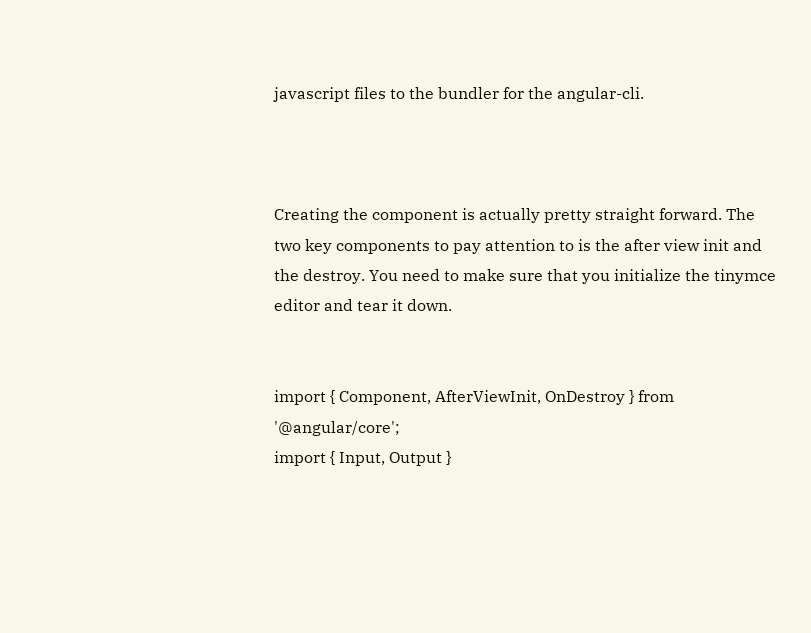javascript files to the bundler for the angular-cli.



Creating the component is actually pretty straight forward. The two key components to pay attention to is the after view init and the destroy. You need to make sure that you initialize the tinymce editor and tear it down.


import { Component, AfterViewInit, OnDestroy } from '@angular/core';
import { Input, Output }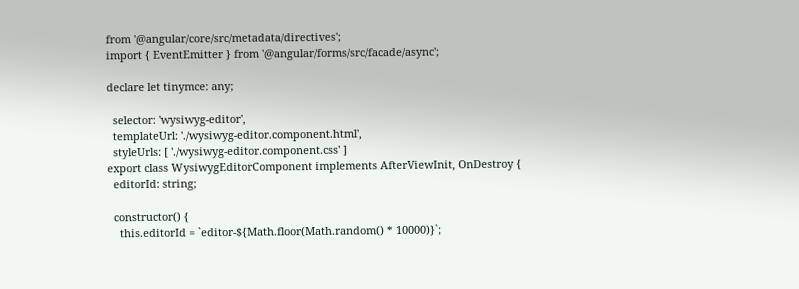from '@angular/core/src/metadata/directives';
import { EventEmitter } from '@angular/forms/src/facade/async';

declare let tinymce: any;

  selector: 'wysiwyg-editor',
  templateUrl: './wysiwyg-editor.component.html',
  styleUrls: [ './wysiwyg-editor.component.css' ]
export class WysiwygEditorComponent implements AfterViewInit, OnDestroy {
  editorId: string;

  constructor() {
    this.editorId = `editor-${Math.floor(Math.random() * 10000)}`;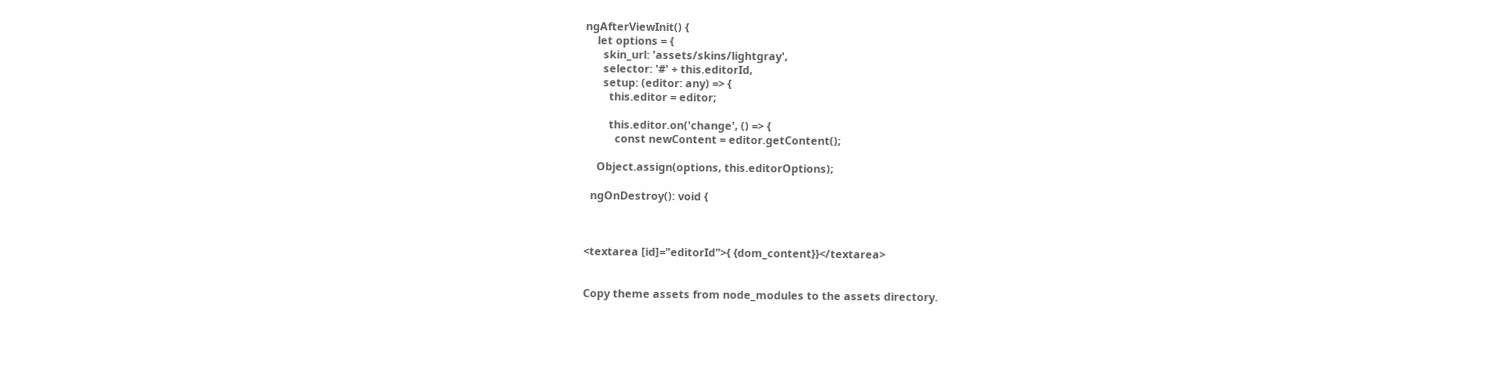ngAfterViewInit() {
    let options = {
      skin_url: 'assets/skins/lightgray',
      selector: '#' + this.editorId,
      setup: (editor: any) => {
        this.editor = editor;

        this.editor.on('change', () => {
          const newContent = editor.getContent();

    Object.assign(options, this.editorOptions);

  ngOnDestroy(): void {



<textarea [id]="editorId">{ {dom_content}}</textarea>


Copy theme assets from node_modules to the assets directory.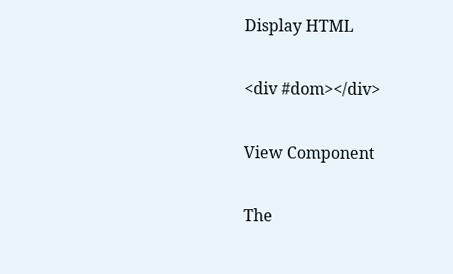Display HTML

<div #dom></div>

View Component

The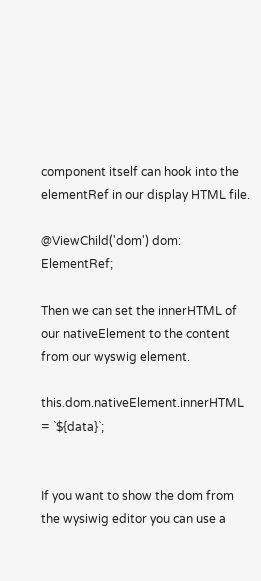component itself can hook into the elementRef in our display HTML file.

@ViewChild('dom') dom: ElementRef;

Then we can set the innerHTML of our nativeElement to the content from our wyswig element.

this.dom.nativeElement.innerHTML = `${data}`;


If you want to show the dom from the wysiwig editor you can use a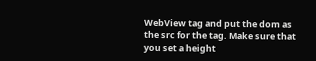WebView tag and put the dom as the src for the tag. Make sure that you set a height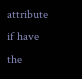attribute if have the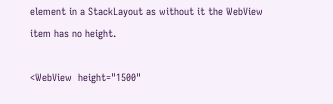element in a StackLayout as without it the WebView item has no height.

<WebView  height="1500"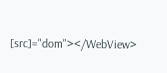[src]="dom"></WebView>